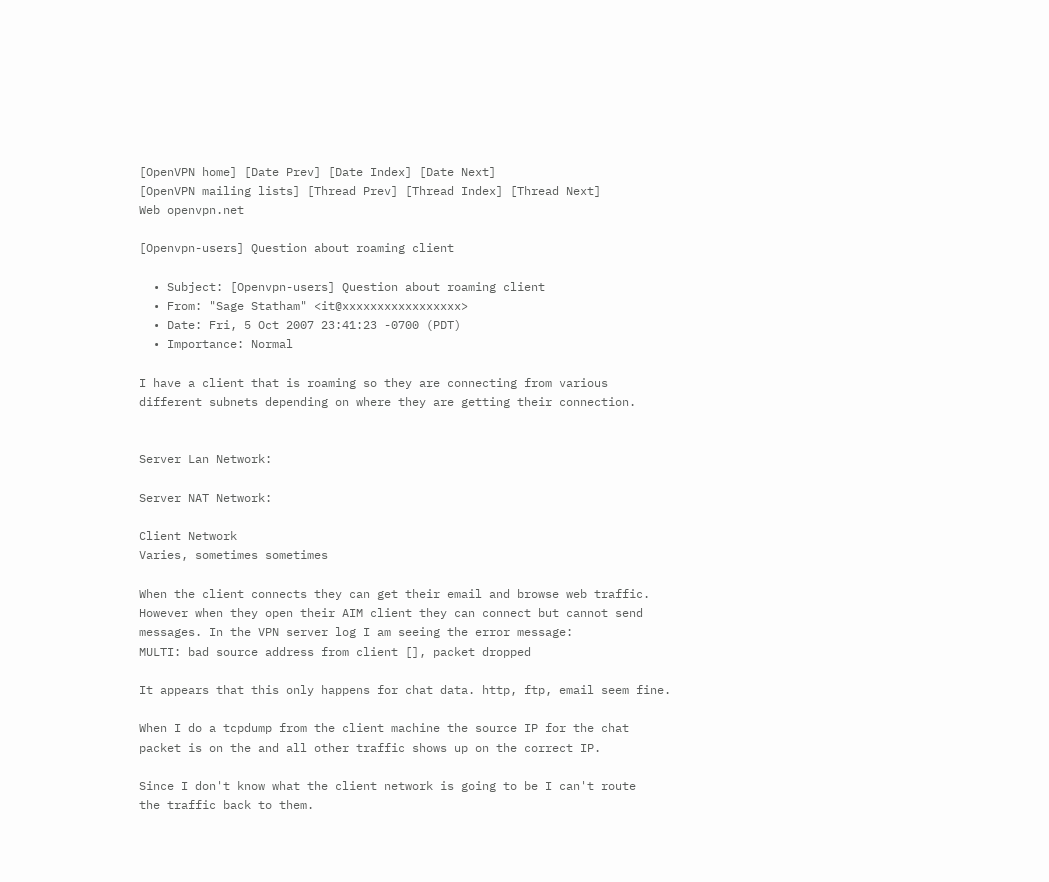[OpenVPN home] [Date Prev] [Date Index] [Date Next]
[OpenVPN mailing lists] [Thread Prev] [Thread Index] [Thread Next]
Web openvpn.net

[Openvpn-users] Question about roaming client

  • Subject: [Openvpn-users] Question about roaming client
  • From: "Sage Statham" <it@xxxxxxxxxxxxxxxxx>
  • Date: Fri, 5 Oct 2007 23:41:23 -0700 (PDT)
  • Importance: Normal

I have a client that is roaming so they are connecting from various
different subnets depending on where they are getting their connection.


Server Lan Network:

Server NAT Network:

Client Network
Varies, sometimes sometimes

When the client connects they can get their email and browse web traffic.
However when they open their AIM client they can connect but cannot send
messages. In the VPN server log I am seeing the error message:
MULTI: bad source address from client [], packet dropped

It appears that this only happens for chat data. http, ftp, email seem fine.

When I do a tcpdump from the client machine the source IP for the chat
packet is on the and all other traffic shows up on the correct IP.

Since I don't know what the client network is going to be I can't route
the traffic back to them.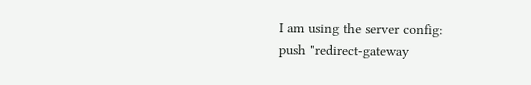I am using the server config:
push "redirect-gateway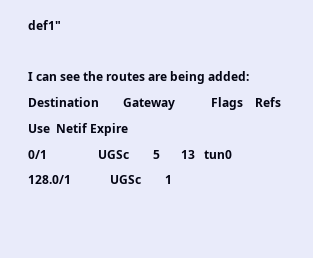def1"

I can see the routes are being added:
Destination        Gateway            Flags    Refs      Use  Netif Expire
0/1                 UGSc        5       13   tun0
128.0/1             UGSc        1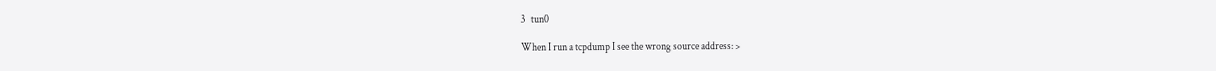3   tun0

When I run a tcpdump I see the wrong source address: >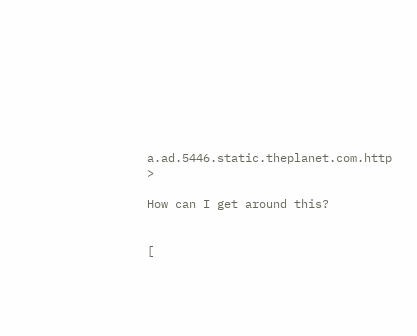a.ad.5446.static.theplanet.com.http >

How can I get around this?


[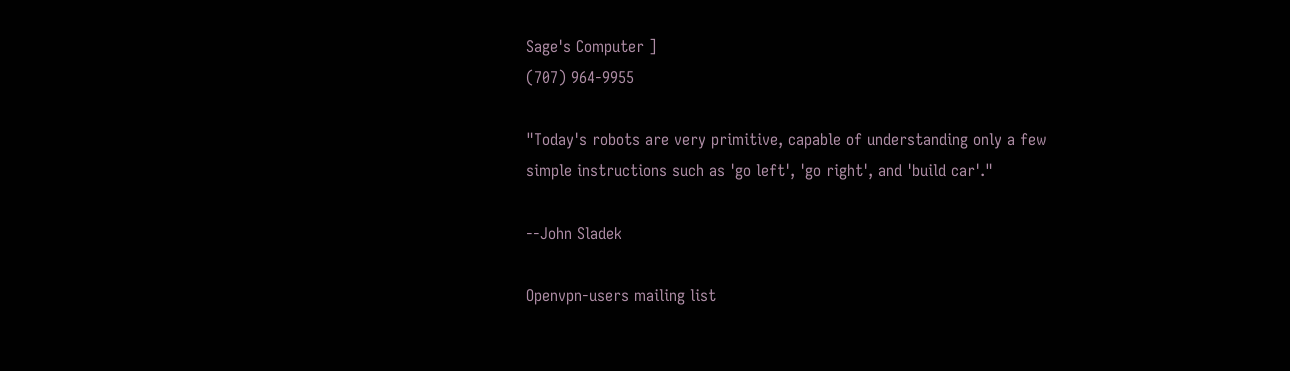Sage's Computer ]
(707) 964-9955

"Today's robots are very primitive, capable of understanding only a few
simple instructions such as 'go left', 'go right', and 'build car'."

--John Sladek

Openvpn-users mailing list